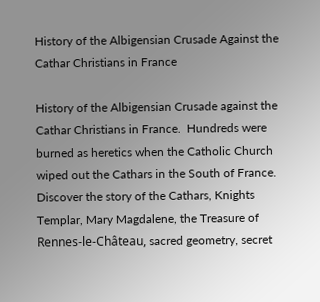History of the Albigensian Crusade Against the Cathar Christians in France

History of the Albigensian Crusade against the Cathar Christians in France.  Hundreds were burned as heretics when the Catholic Church wiped out the Cathars in the South of France.  Discover the story of the Cathars, Knights Templar, Mary Magdalene, the Treasure of Rennes-le-Château, sacred geometry, secret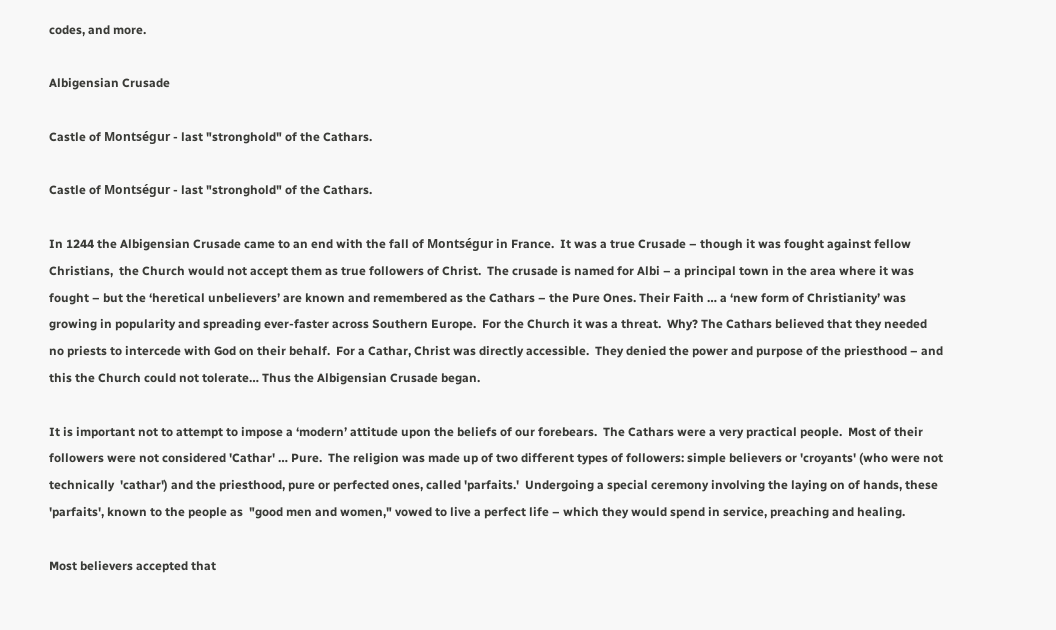codes, and more.

Albigensian Crusade

Castle of Montségur - last "stronghold" of the Cathars.

Castle of Montségur - last "stronghold" of the Cathars.

In 1244 the Albigensian Crusade came to an end with the fall of Montségur in France.  It was a true Crusade – though it was fought against fellow Christians,  the Church would not accept them as true followers of Christ.  The crusade is named for Albi – a principal town in the area where it was fought – but the ‘heretical unbelievers’ are known and remembered as the Cathars – the Pure Ones. Their Faith … a ‘new form of Christianity’ was growing in popularity and spreading ever-faster across Southern Europe.  For the Church it was a threat.  Why? The Cathars believed that they needed no priests to intercede with God on their behalf.  For a Cathar, Christ was directly accessible.  They denied the power and purpose of the priesthood – and this the Church could not tolerate… Thus the Albigensian Crusade began.

It is important not to attempt to impose a ‘modern’ attitude upon the beliefs of our forebears.  The Cathars were a very practical people.  Most of their followers were not considered 'Cathar' … Pure.  The religion was made up of two different types of followers: simple believers or 'croyants' (who were not technically  'cathar') and the priesthood, pure or perfected ones, called 'parfaits.'  Undergoing a special ceremony involving the laying on of hands, these 'parfaits', known to the people as  "good men and women," vowed to live a perfect life – which they would spend in service, preaching and healing.

Most believers accepted that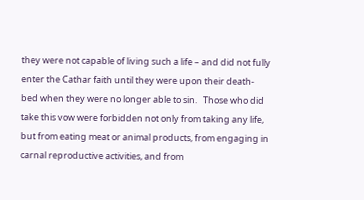they were not capable of living such a life – and did not fully enter the Cathar faith until they were upon their death-bed when they were no longer able to sin.   Those who did take this vow were forbidden not only from taking any life, but from eating meat or animal products, from engaging in carnal reproductive activities, and from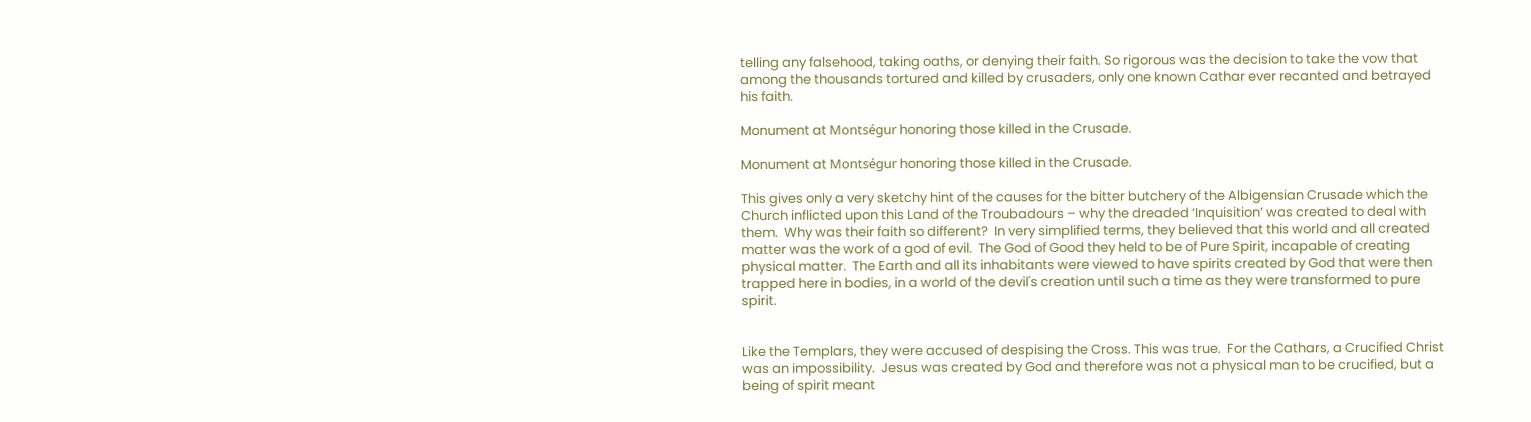telling any falsehood, taking oaths, or denying their faith. So rigorous was the decision to take the vow that among the thousands tortured and killed by crusaders, only one known Cathar ever recanted and betrayed his faith.

Monument at Montségur honoring those killed in the Crusade.

Monument at Montségur honoring those killed in the Crusade.

This gives only a very sketchy hint of the causes for the bitter butchery of the Albigensian Crusade which the Church inflicted upon this Land of the Troubadours – why the dreaded ‘Inquisition’ was created to deal with them.  Why was their faith so different?  In very simplified terms, they believed that this world and all created matter was the work of a god of evil.  The God of Good they held to be of Pure Spirit, incapable of creating physical matter.  The Earth and all its inhabitants were viewed to have spirits created by God that were then trapped here in bodies, in a world of the devil's creation until such a time as they were transformed to pure spirit.


Like the Templars, they were accused of despising the Cross. This was true.  For the Cathars, a Crucified Christ was an impossibility.  Jesus was created by God and therefore was not a physical man to be crucified, but a being of spirit meant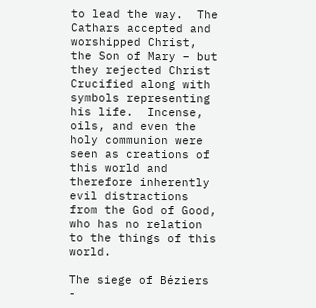to lead the way.  The Cathars accepted and worshipped Christ, the Son of Mary – but they rejected Christ Crucified along with symbols representing his life.  Incense, oils, and even the holy communion were seen as creations of this world and therefore inherently evil distractions from the God of Good, who has no relation to the things of this world.

The siege of Béziers -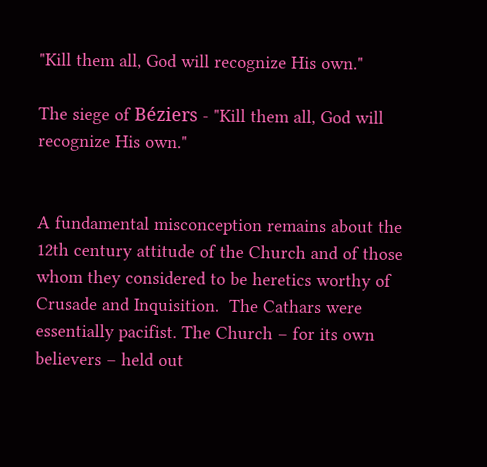"Kill them all, God will recognize His own."

The siege of Béziers - "Kill them all, God will recognize His own."


A fundamental misconception remains about the 12th century attitude of the Church and of those whom they considered to be heretics worthy of Crusade and Inquisition.  The Cathars were essentially pacifist. The Church – for its own believers – held out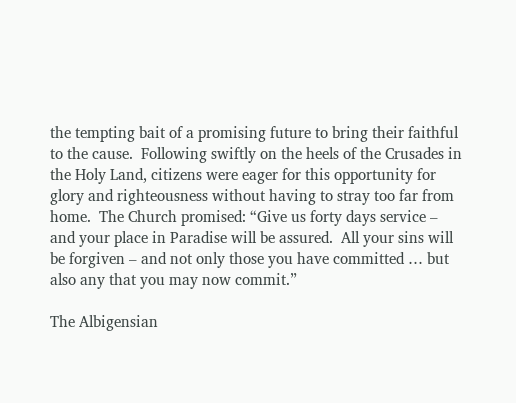the tempting bait of a promising future to bring their faithful to the cause.  Following swiftly on the heels of the Crusades in the Holy Land, citizens were eager for this opportunity for glory and righteousness without having to stray too far from home.  The Church promised: “Give us forty days service – and your place in Paradise will be assured.  All your sins will be forgiven – and not only those you have committed … but also any that you may now commit.”

The Albigensian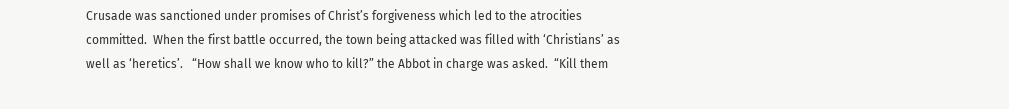Crusade was sanctioned under promises of Christ’s forgiveness which led to the atrocities committed.  When the first battle occurred, the town being attacked was filled with ‘Christians’ as well as ‘heretics’.   “How shall we know who to kill?” the Abbot in charge was asked.  “Kill them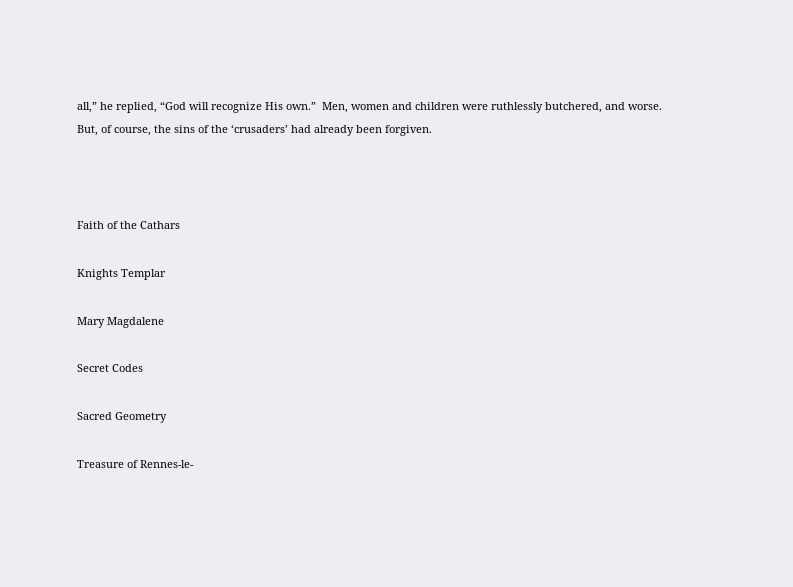all,” he replied, “God will recognize His own.”  Men, women and children were ruthlessly butchered, and worse.   But, of course, the sins of the ‘crusaders’ had already been forgiven.



Faith of the Cathars

Knights Templar

Mary Magdalene

Secret Codes

Sacred Geometry

Treasure of Rennes-le-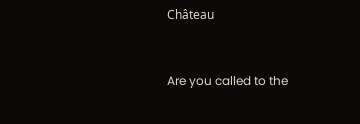Château


Are you called to the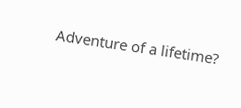Adventure of a lifetime?